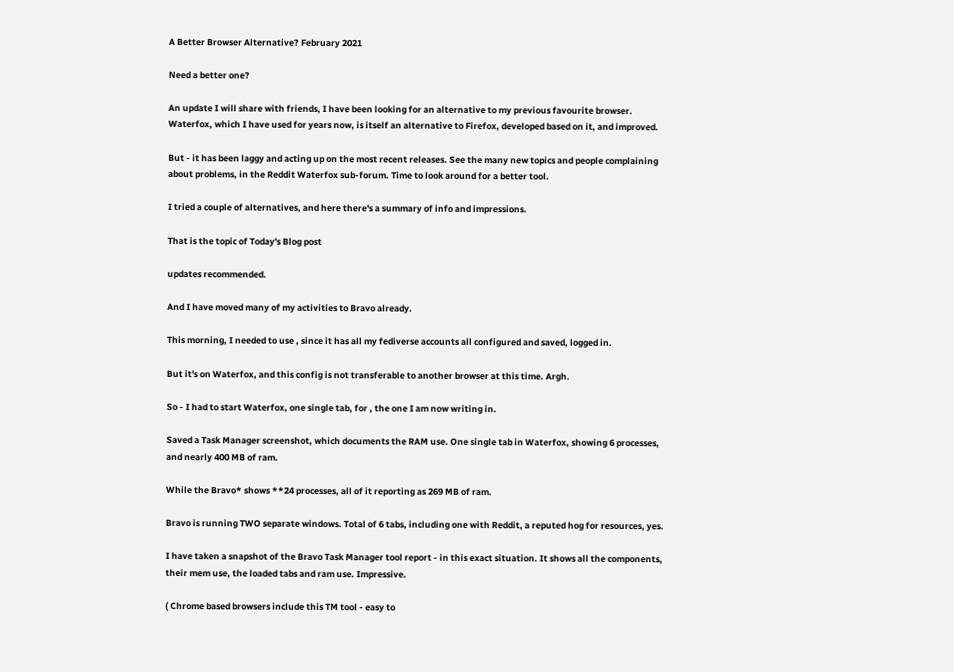A Better Browser Alternative? February 2021

Need a better one?

An update I will share with friends, I have been looking for an alternative to my previous favourite browser. Waterfox, which I have used for years now, is itself an alternative to Firefox, developed based on it, and improved.

But - it has been laggy and acting up on the most recent releases. See the many new topics and people complaining about problems, in the Reddit Waterfox sub-forum. Time to look around for a better tool.

I tried a couple of alternatives, and here there's a summary of info and impressions.

That is the topic of Today's Blog post

updates recommended.

And I have moved many of my activities to Bravo already.

This morning, I needed to use , since it has all my fediverse accounts all configured and saved, logged in.

But it's on Waterfox, and this config is not transferable to another browser at this time. Argh.

So - I had to start Waterfox, one single tab, for , the one I am now writing in.

Saved a Task Manager screenshot, which documents the RAM use. One single tab in Waterfox, showing 6 processes, and nearly 400 MB of ram.

While the Bravo* shows **24 processes, all of it reporting as 269 MB of ram.

Bravo is running TWO separate windows. Total of 6 tabs, including one with Reddit, a reputed hog for resources, yes.

I have taken a snapshot of the Bravo Task Manager tool report - in this exact situation. It shows all the components, their mem use, the loaded tabs and ram use. Impressive.

( Chrome based browsers include this TM tool - easy to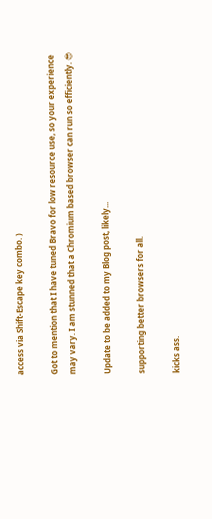access via Shift-Escape key combo. )

Got to mention that I have tuned Bravo for low resource use, so your experience may vary. I am stunned that a Chromium based browser can run so efficiently. 😎

Update to be added to my Blog post, likely...

supporting better browsers for all.

kicks ass.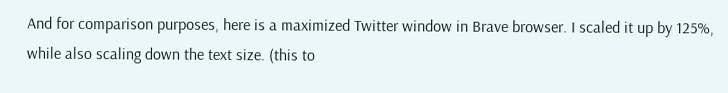And for comparison purposes, here is a maximized Twitter window in Brave browser. I scaled it up by 125%, while also scaling down the text size. (this to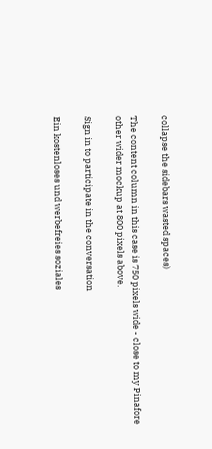collapse the sidebars wasted spaces)

The content column in this case is 750 pixels wide - close to my Pinafore other wider mockup at 800 pixels above.

Sign in to participate in the conversation

Ein kostenloses und werbefreies soziales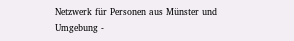Netzwerk für Personen aus Münster und Umgebung -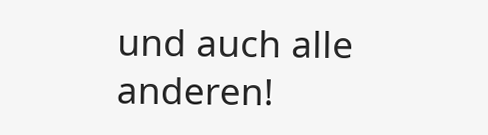und auch alle anderen!